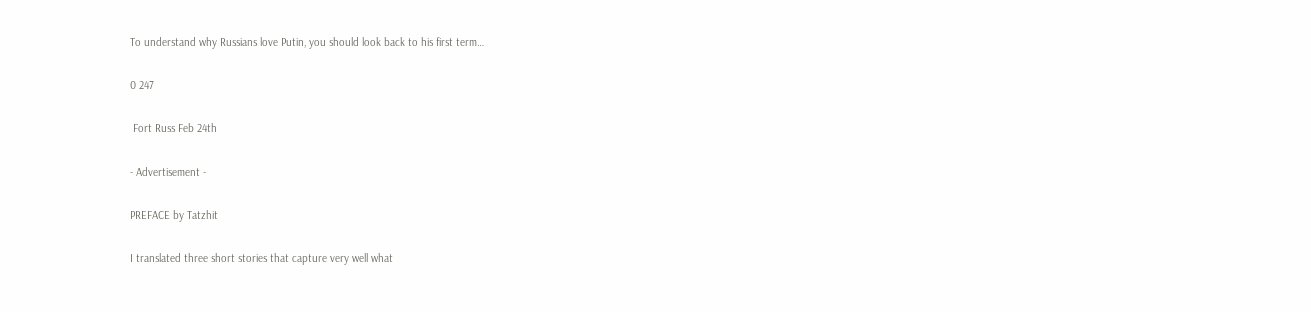To understand why Russians love Putin, you should look back to his first term…

0 247

 Fort Russ Feb 24th

- Advertisement -

PREFACE by Tatzhit

I translated three short stories that capture very well what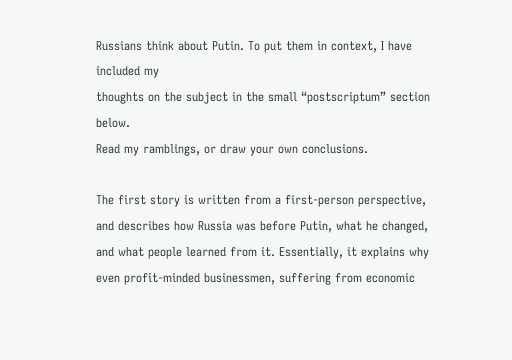Russians think about Putin. To put them in context, I have included my
thoughts on the subject in the small “postscriptum” section below.
Read my ramblings, or draw your own conclusions.

The first story is written from a first-person perspective, and describes how Russia was before Putin, what he changed, and what people learned from it. Essentially, it explains why even profit-minded businessmen, suffering from economic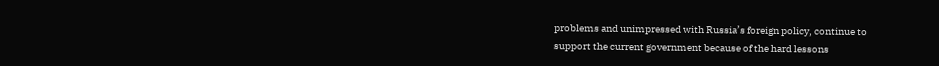problems and unimpressed with Russia’s foreign policy, continue to
support the current government because of the hard lessons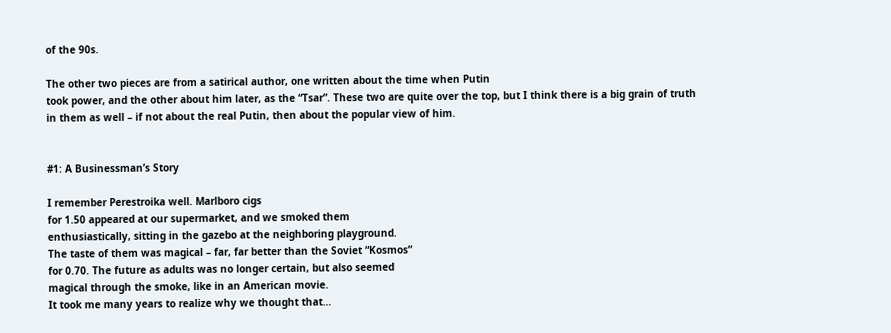of the 90s.

The other two pieces are from a satirical author, one written about the time when Putin
took power, and the other about him later, as the “Tsar”. These two are quite over the top, but I think there is a big grain of truth in them as well – if not about the real Putin, then about the popular view of him.


#1: A Businessman’s Story

I remember Perestroika well. Marlboro cigs
for 1.50 appeared at our supermarket, and we smoked them
enthusiastically, sitting in the gazebo at the neighboring playground.
The taste of them was magical – far, far better than the Soviet “Kosmos”
for 0.70. The future as adults was no longer certain, but also seemed
magical through the smoke, like in an American movie.
It took me many years to realize why we thought that…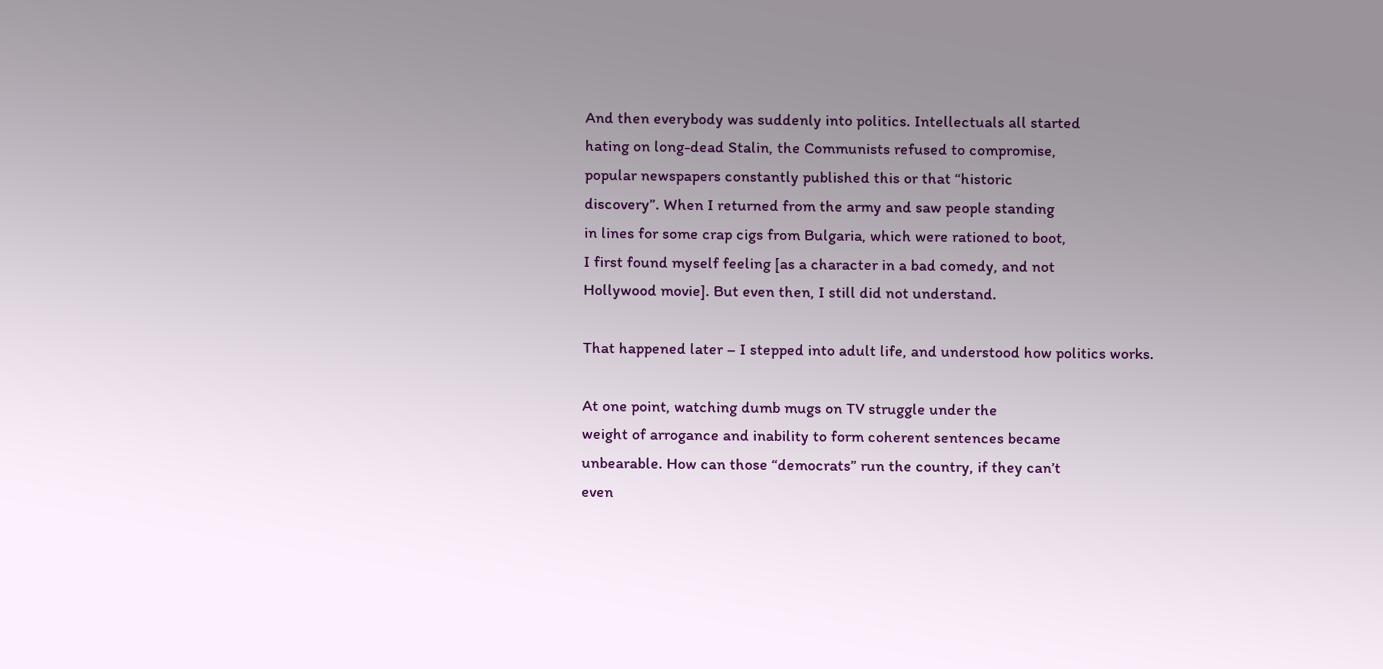And then everybody was suddenly into politics. Intellectuals all started
hating on long-dead Stalin, the Communists refused to compromise,
popular newspapers constantly published this or that “historic
discovery”. When I returned from the army and saw people standing
in lines for some crap cigs from Bulgaria, which were rationed to boot,
I first found myself feeling [as a character in a bad comedy, and not
Hollywood movie]. But even then, I still did not understand.

That happened later – I stepped into adult life, and understood how politics works.

At one point, watching dumb mugs on TV struggle under the
weight of arrogance and inability to form coherent sentences became
unbearable. How can those “democrats” run the country, if they can’t
even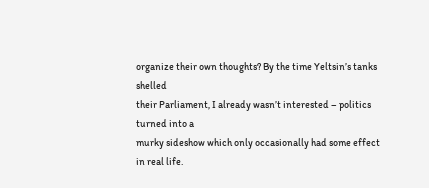organize their own thoughts? By the time Yeltsin’s tanks shelled
their Parliament, I already wasn’t interested – politics turned into a
murky sideshow which only occasionally had some effect in real life.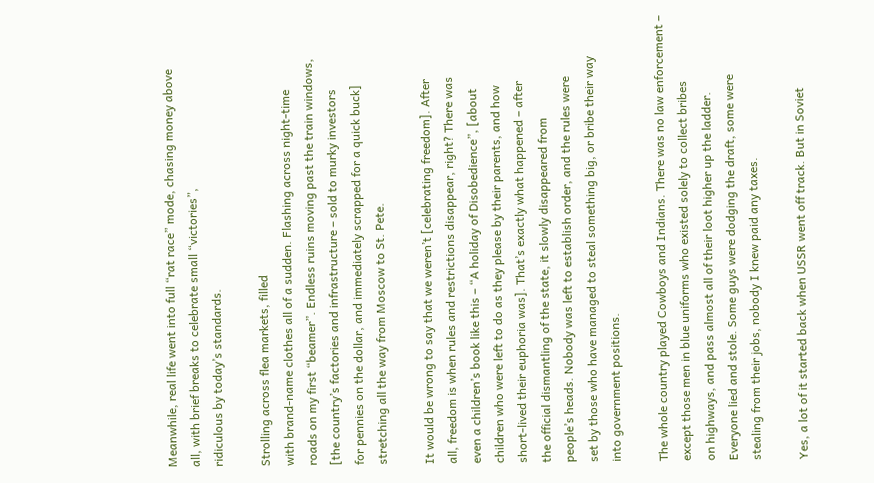Meanwhile, real life went into full “rat race” mode, chasing money above
all, with brief breaks to celebrate small “victories”,
ridiculous by today’s standards.

Strolling across flea markets, filled
with brand-name clothes all of a sudden. Flashing across night-time
roads on my first “beamer”. Endless ruins moving past the train windows,
[the country’s factories and infrastructure – sold to murky investors
for pennies on the dollar, and immediately scrapped for a quick buck]
stretching all the way from Moscow to St. Pete.

It would be wrong to say that we weren’t [celebrating freedom]. After
all, freedom is when rules and restrictions disappear, right? There was
even a children’s book like this – “A holiday of Disobedience”, [about
children who were left to do as they please by their parents, and how
short-lived their euphoria was]. That’s exactly what happened – after
the official dismantling of the state, it slowly disappeared from
people’s heads. Nobody was left to establish order, and the rules were
set by those who have managed to steal something big, or bribe their way
into government positions.

The whole country played Cowboys and Indians. There was no law enforcement –
except those men in blue uniforms who existed solely to collect bribes
on highways, and pass almost all of their loot higher up the ladder.
Everyone lied and stole. Some guys were dodging the draft, some were
stealing from their jobs, nobody I knew paid any taxes.

Yes, a lot of it started back when USSR went off track. But in Soviet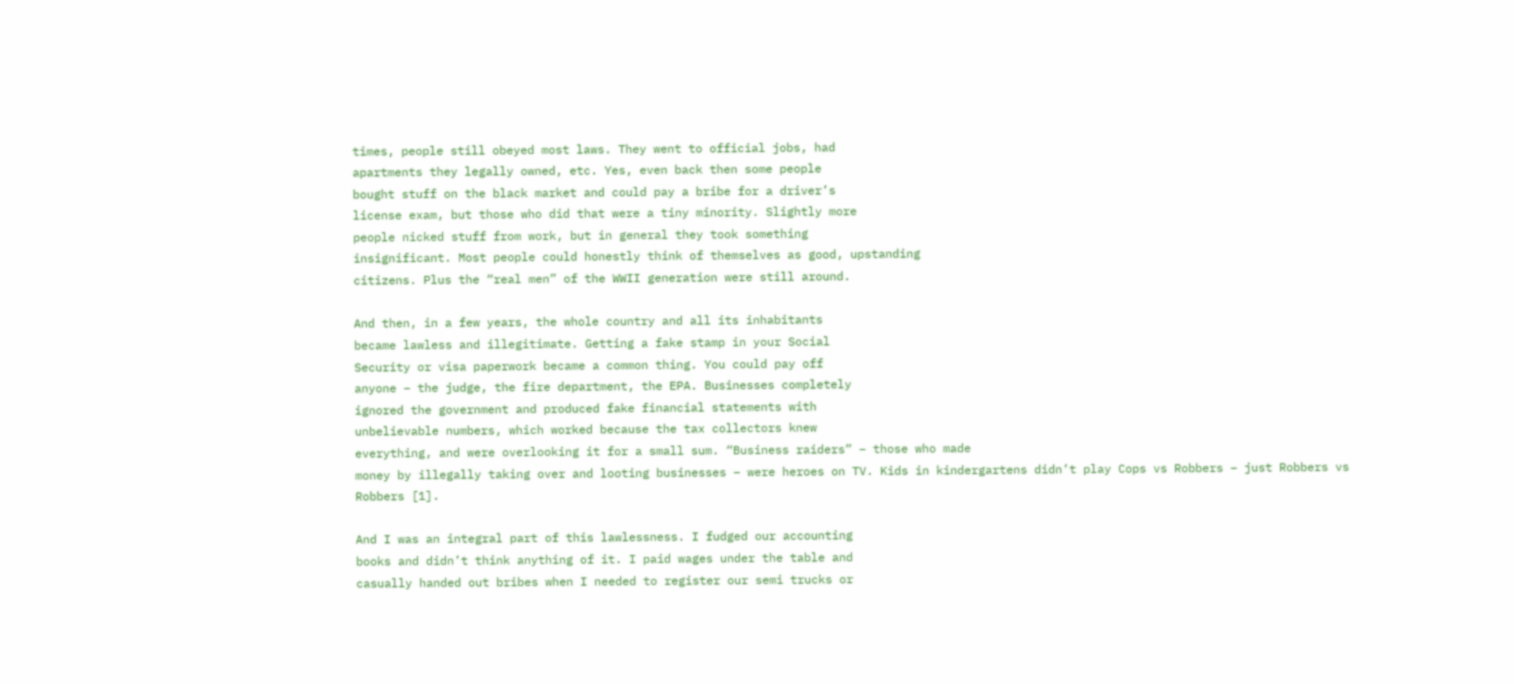times, people still obeyed most laws. They went to official jobs, had
apartments they legally owned, etc. Yes, even back then some people
bought stuff on the black market and could pay a bribe for a driver’s
license exam, but those who did that were a tiny minority. Slightly more
people nicked stuff from work, but in general they took something
insignificant. Most people could honestly think of themselves as good, upstanding
citizens. Plus the “real men” of the WWII generation were still around.

And then, in a few years, the whole country and all its inhabitants
became lawless and illegitimate. Getting a fake stamp in your Social
Security or visa paperwork became a common thing. You could pay off
anyone – the judge, the fire department, the EPA. Businesses completely
ignored the government and produced fake financial statements with
unbelievable numbers, which worked because the tax collectors knew
everything, and were overlooking it for a small sum. “Business raiders” – those who made
money by illegally taking over and looting businesses – were heroes on TV. Kids in kindergartens didn’t play Cops vs Robbers – just Robbers vs
Robbers [1].

And I was an integral part of this lawlessness. I fudged our accounting
books and didn’t think anything of it. I paid wages under the table and
casually handed out bribes when I needed to register our semi trucks or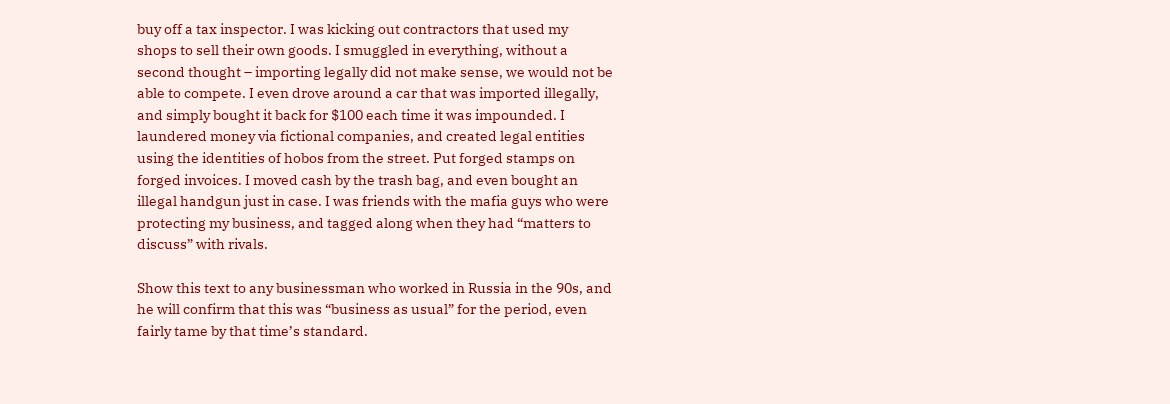buy off a tax inspector. I was kicking out contractors that used my
shops to sell their own goods. I smuggled in everything, without a
second thought – importing legally did not make sense, we would not be
able to compete. I even drove around a car that was imported illegally,
and simply bought it back for $100 each time it was impounded. I
laundered money via fictional companies, and created legal entities
using the identities of hobos from the street. Put forged stamps on
forged invoices. I moved cash by the trash bag, and even bought an
illegal handgun just in case. I was friends with the mafia guys who were
protecting my business, and tagged along when they had “matters to
discuss” with rivals.

Show this text to any businessman who worked in Russia in the 90s, and
he will confirm that this was “business as usual” for the period, even
fairly tame by that time’s standard.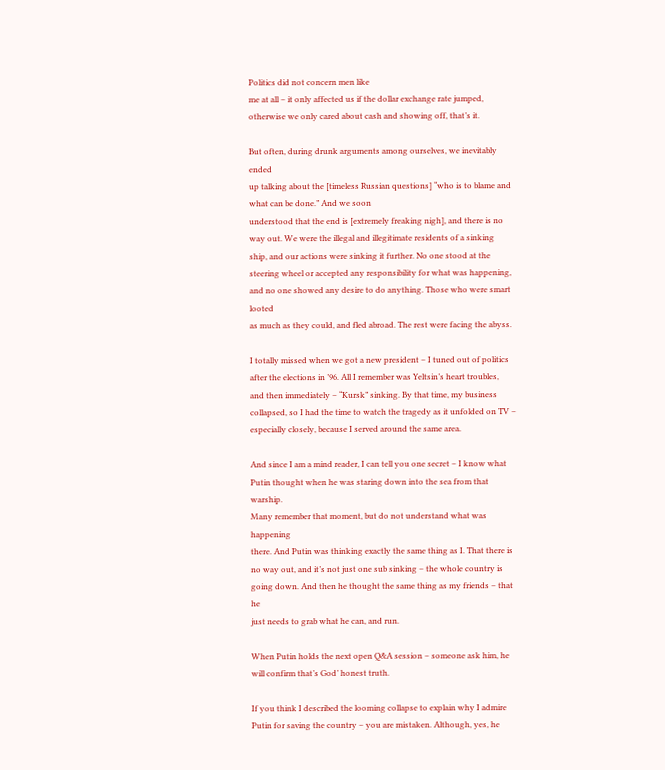Politics did not concern men like
me at all – it only affected us if the dollar exchange rate jumped,
otherwise we only cared about cash and showing off, that’s it.

But often, during drunk arguments among ourselves, we inevitably ended
up talking about the [timeless Russian questions] “who is to blame and what can be done.” And we soon
understood that the end is [extremely freaking nigh], and there is no
way out. We were the illegal and illegitimate residents of a sinking
ship, and our actions were sinking it further. No one stood at the
steering wheel or accepted any responsibility for what was happening,
and no one showed any desire to do anything. Those who were smart looted
as much as they could, and fled abroad. The rest were facing the abyss.

I totally missed when we got a new president – I tuned out of politics
after the elections in ’96. All I remember was Yeltsin’s heart troubles,
and then immediately – “Kursk” sinking. By that time, my business
collapsed, so I had the time to watch the tragedy as it unfolded on TV –
especially closely, because I served around the same area.

And since I am a mind reader, I can tell you one secret – I know what
Putin thought when he was staring down into the sea from that warship.
Many remember that moment, but do not understand what was happening
there. And Putin was thinking exactly the same thing as I. That there is
no way out, and it’s not just one sub sinking – the whole country is
going down. And then he thought the same thing as my friends – that he
just needs to grab what he can, and run.

When Putin holds the next open Q&A session – someone ask him, he will confirm that’s God’ honest truth.

If you think I described the looming collapse to explain why I admire
Putin for saving the country – you are mistaken. Although, yes, he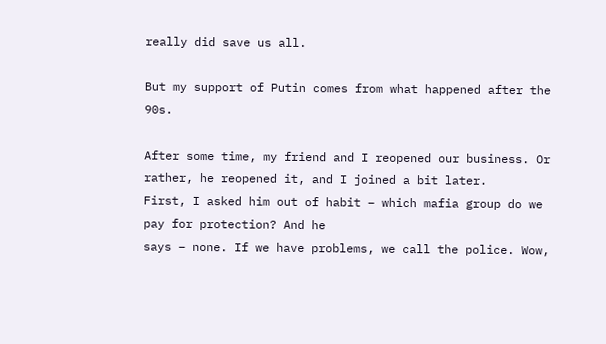really did save us all.

But my support of Putin comes from what happened after the 90s.

After some time, my friend and I reopened our business. Or rather, he reopened it, and I joined a bit later.
First, I asked him out of habit – which mafia group do we pay for protection? And he
says – none. If we have problems, we call the police. Wow,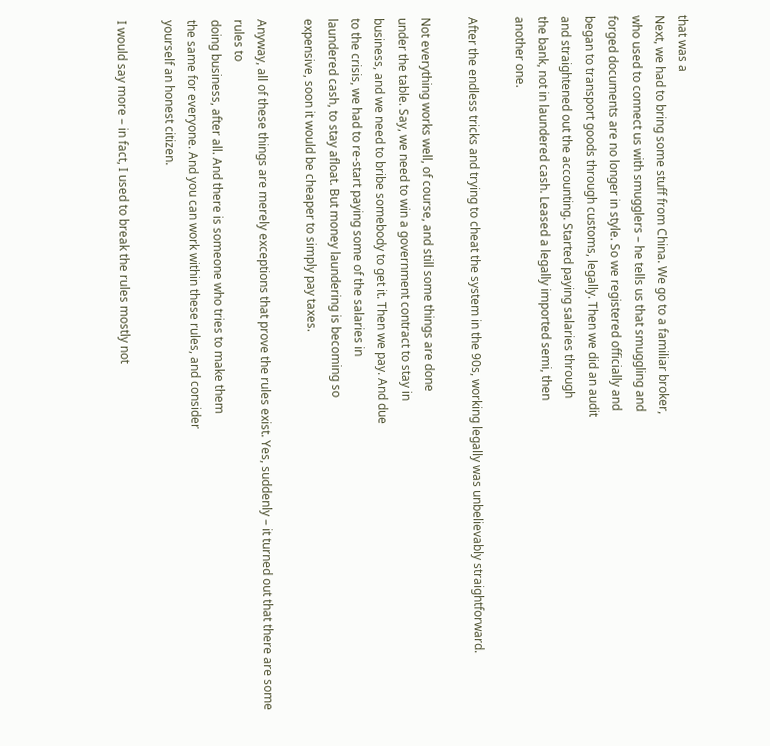that was a
Next, we had to bring some stuff from China. We go to a familiar broker,
who used to connect us with smugglers – he tells us that smuggling and
forged documents are no longer in style. So we registered officially and
began to transport goods through customs, legally. Then we did an audit
and straightened out the accounting. Started paying salaries through
the bank, not in laundered cash. Leased a legally imported semi, then
another one.

After the endless tricks and trying to cheat the system in the 90s, working legally was unbelievably straightforward.

Not everything works well, of course, and still some things are done
under the table. Say, we need to win a government contract to stay in
business, and we need to bribe somebody to get it. Then we pay. And due
to the crisis, we had to re-start paying some of the salaries in
laundered cash, to stay afloat. But money laundering is becoming so
expensive, soon it would be cheaper to simply pay taxes.

Anyway, all of these things are merely exceptions that prove the rules exist. Yes, suddenly – it turned out that there are some rules to
doing business, after all. And there is someone who tries to make them
the same for everyone. And you can work within these rules, and consider
yourself an honest citizen.

I would say more – in fact, I used to break the rules mostly not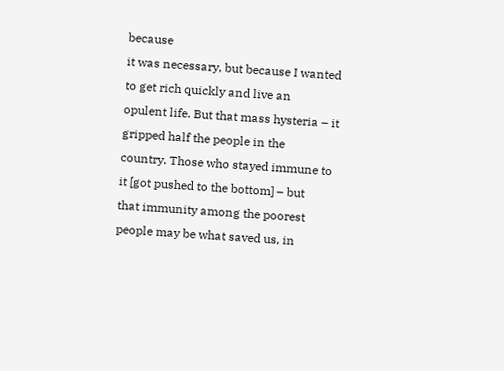because
it was necessary, but because I wanted to get rich quickly and live an
opulent life. But that mass hysteria – it gripped half the people in the
country. Those who stayed immune to it [got pushed to the bottom] – but
that immunity among the poorest people may be what saved us, in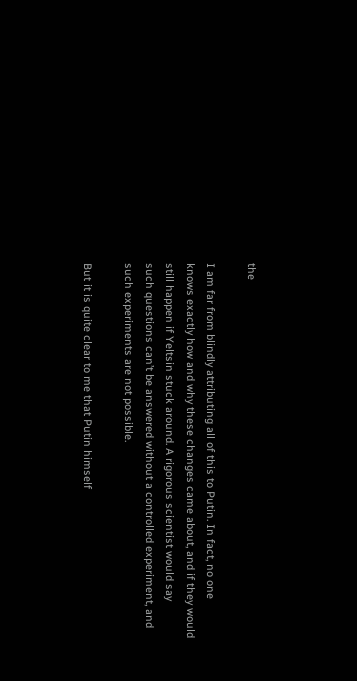the

I am far from blindly attributing all of this to Putin. In fact, no one
knows exactly how and why these changes came about, and if they would
still happen if Yeltsin stuck around. A rigorous scientist would say
such questions can’t be answered without a controlled experiment, and
such experiments are not possible.

But it is quite clear to me that Putin himself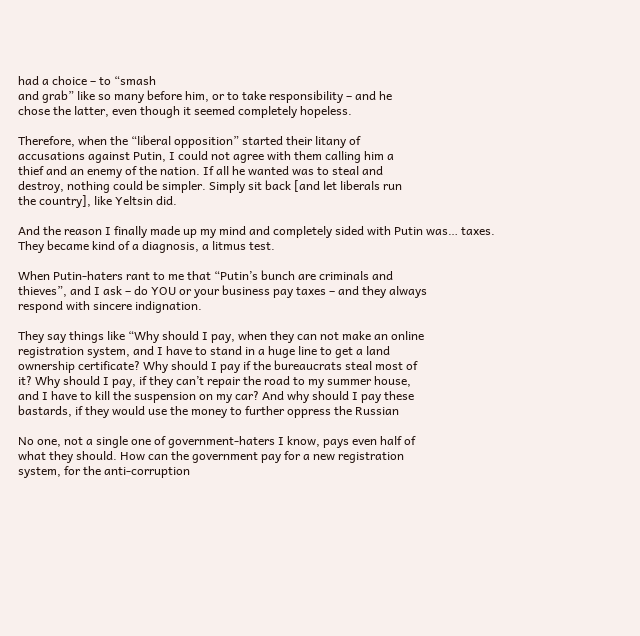had a choice – to “smash
and grab” like so many before him, or to take responsibility – and he
chose the latter, even though it seemed completely hopeless.

Therefore, when the “liberal opposition” started their litany of
accusations against Putin, I could not agree with them calling him a
thief and an enemy of the nation. If all he wanted was to steal and
destroy, nothing could be simpler. Simply sit back [and let liberals run
the country], like Yeltsin did.

And the reason I finally made up my mind and completely sided with Putin was… taxes.
They became kind of a diagnosis, a litmus test.

When Putin-haters rant to me that “Putin’s bunch are criminals and
thieves”, and I ask – do YOU or your business pay taxes – and they always
respond with sincere indignation.

They say things like “Why should I pay, when they can not make an online
registration system, and I have to stand in a huge line to get a land
ownership certificate? Why should I pay if the bureaucrats steal most of
it? Why should I pay, if they can’t repair the road to my summer house,
and I have to kill the suspension on my car? And why should I pay these
bastards, if they would use the money to further oppress the Russian

No one, not a single one of government-haters I know, pays even half of
what they should. How can the government pay for a new registration
system, for the anti-corruption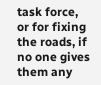task force, or for fixing the roads, if
no one gives them any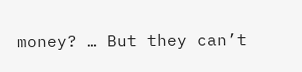money? … But they can’t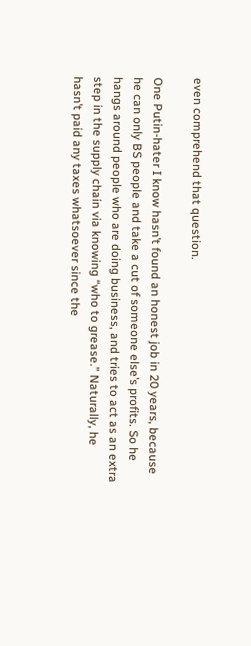even comprehend that question.

One Putin-hater I know hasn’t found an honest job in 20 years, because
he can only BS people and take a cut of someone else’s profits. So he
hangs around people who are doing business, and tries to act as an extra
step in the supply chain via knowing “who to grease.” Naturally, he
hasn’t paid any taxes whatsoever since the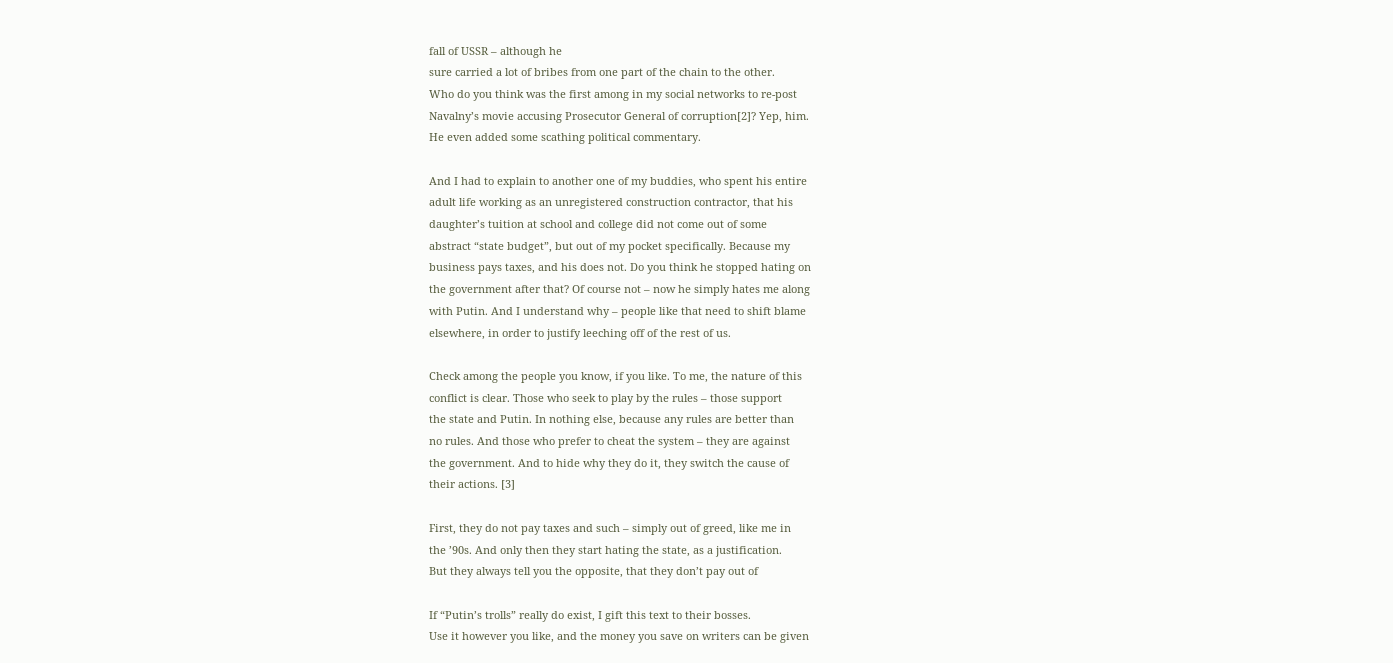fall of USSR – although he
sure carried a lot of bribes from one part of the chain to the other.
Who do you think was the first among in my social networks to re-post
Navalny’s movie accusing Prosecutor General of corruption[2]? Yep, him.
He even added some scathing political commentary.

And I had to explain to another one of my buddies, who spent his entire
adult life working as an unregistered construction contractor, that his
daughter’s tuition at school and college did not come out of some
abstract “state budget”, but out of my pocket specifically. Because my
business pays taxes, and his does not. Do you think he stopped hating on
the government after that? Of course not – now he simply hates me along
with Putin. And I understand why – people like that need to shift blame
elsewhere, in order to justify leeching off of the rest of us.

Check among the people you know, if you like. To me, the nature of this
conflict is clear. Those who seek to play by the rules – those support
the state and Putin. In nothing else, because any rules are better than
no rules. And those who prefer to cheat the system – they are against
the government. And to hide why they do it, they switch the cause of
their actions. [3]

First, they do not pay taxes and such – simply out of greed, like me in
the ’90s. And only then they start hating the state, as a justification.
But they always tell you the opposite, that they don’t pay out of

If “Putin’s trolls” really do exist, I gift this text to their bosses.
Use it however you like, and the money you save on writers can be given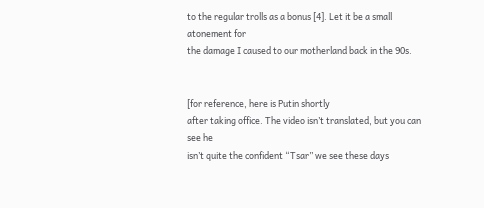to the regular trolls as a bonus [4]. Let it be a small atonement for
the damage I caused to our motherland back in the 90s.


[for reference, here is Putin shortly
after taking office. The video isn’t translated, but you can see he
isn’t quite the confident “Tsar” we see these days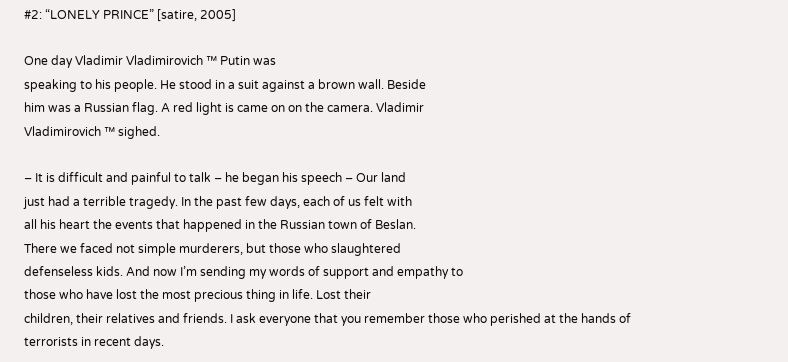#2: “LONELY PRINCE” [satire, 2005]

One day Vladimir Vladimirovich ™ Putin was
speaking to his people. He stood in a suit against a brown wall. Beside
him was a Russian flag. A red light is came on on the camera. Vladimir
Vladimirovich ™ sighed.

– It is difficult and painful to talk – he began his speech – Our land
just had a terrible tragedy. In the past few days, each of us felt with
all his heart the events that happened in the Russian town of Beslan.
There we faced not simple murderers, but those who slaughtered
defenseless kids. And now I’m sending my words of support and empathy to
those who have lost the most precious thing in life. Lost their
children, their relatives and friends. I ask everyone that you remember those who perished at the hands of terrorists in recent days.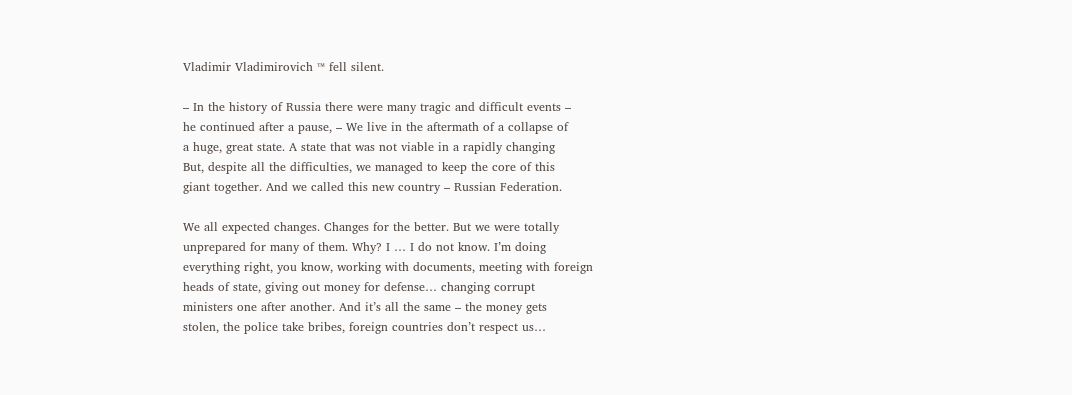Vladimir Vladimirovich ™ fell silent.

– In the history of Russia there were many tragic and difficult events –
he continued after a pause, – We live in the aftermath of a collapse of
a huge, great state. A state that was not viable in a rapidly changing
But, despite all the difficulties, we managed to keep the core of this
giant together. And we called this new country – Russian Federation.

We all expected changes. Changes for the better. But we were totally
unprepared for many of them. Why? I … I do not know. I’m doing
everything right, you know, working with documents, meeting with foreign
heads of state, giving out money for defense… changing corrupt
ministers one after another. And it’s all the same – the money gets
stolen, the police take bribes, foreign countries don’t respect us…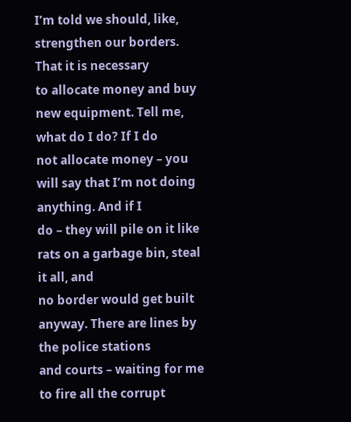I’m told we should, like, strengthen our borders. That it is necessary
to allocate money and buy new equipment. Tell me, what do I do? If I do
not allocate money – you will say that I’m not doing anything. And if I
do – they will pile on it like rats on a garbage bin, steal it all, and
no border would get built anyway. There are lines by the police stations
and courts – waiting for me to fire all the corrupt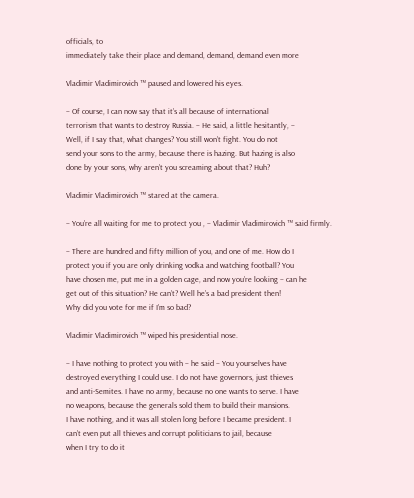officials, to
immediately take their place and demand, demand, demand even more

Vladimir Vladimirovich ™ paused and lowered his eyes.

– Of course, I can now say that it’s all because of international
terrorism that wants to destroy Russia. – He said, a little hesitantly, –
Well, if I say that, what changes? You still won’t fight. You do not
send your sons to the army, because there is hazing. But hazing is also
done by your sons, why aren’t you screaming about that? Huh?

Vladimir Vladimirovich ™ stared at the camera.

– You’re all waiting for me to protect you , – Vladimir Vladimirovich ™ said firmly.

– There are hundred and fifty million of you, and one of me. How do I
protect you if you are only drinking vodka and watching football? You
have chosen me, put me in a golden cage, and now you’re looking – can he
get out of this situation? He can’t? Well he’s a bad president then!
Why did you vote for me if I’m so bad?

Vladimir Vladimirovich ™ wiped his presidential nose.

– I have nothing to protect you with – he said – You yourselves have
destroyed everything I could use. I do not have governors, just thieves
and anti-Semites. I have no army, because no one wants to serve. I have
no weapons, because the generals sold them to build their mansions.
I have nothing, and it was all stolen long before I became president. I
can’t even put all thieves and corrupt politicians to jail, because
when I try to do it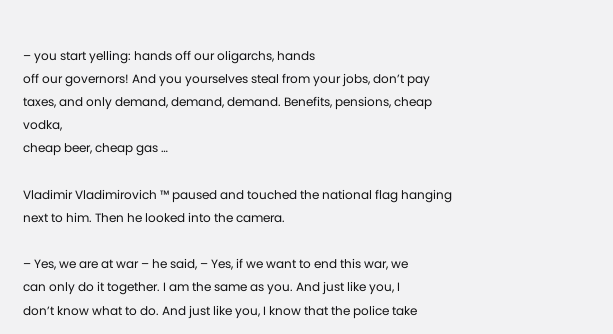– you start yelling: hands off our oligarchs, hands
off our governors! And you yourselves steal from your jobs, don’t pay
taxes, and only demand, demand, demand. Benefits, pensions, cheap vodka,
cheap beer, cheap gas …

Vladimir Vladimirovich ™ paused and touched the national flag hanging next to him. Then he looked into the camera.

– Yes, we are at war – he said, – Yes, if we want to end this war, we
can only do it together. I am the same as you. And just like you, I
don’t know what to do. And just like you, I know that the police take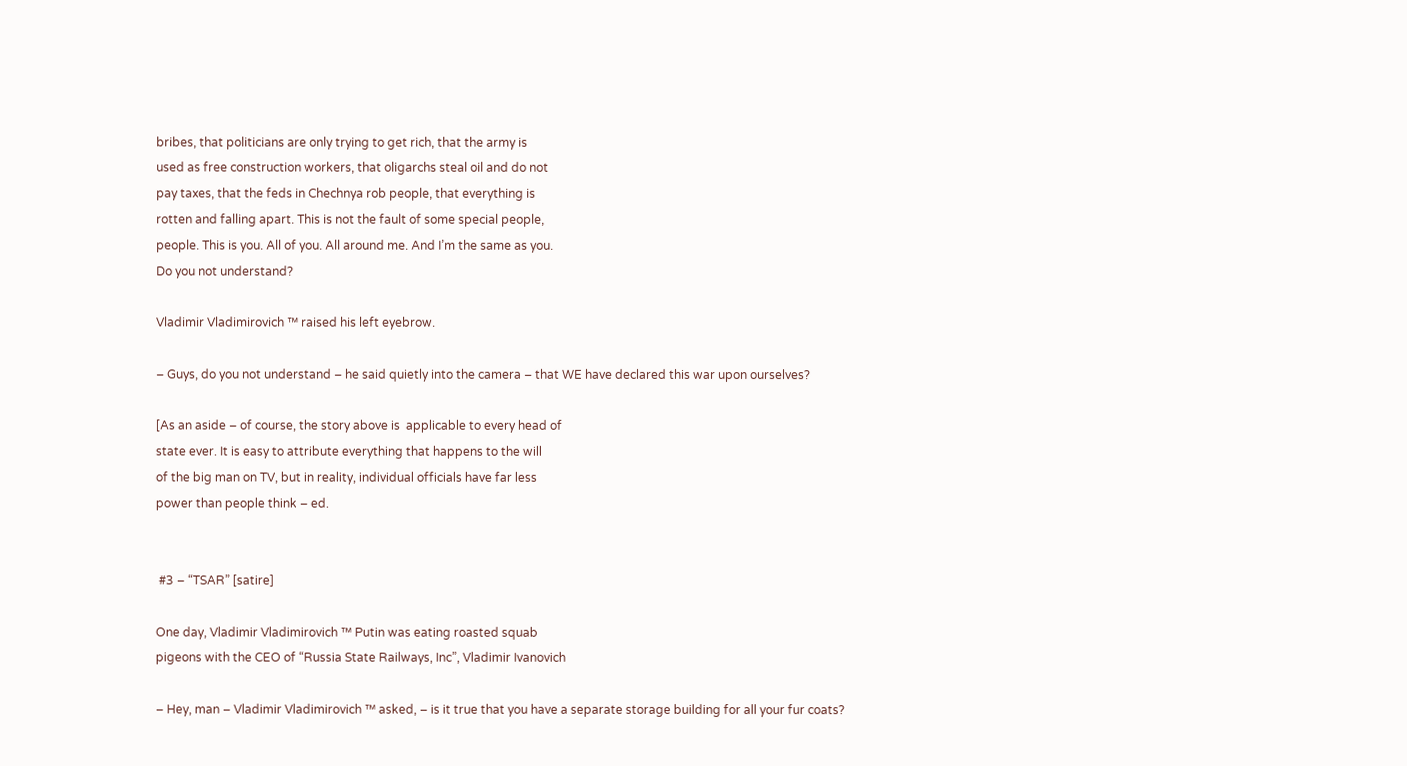bribes, that politicians are only trying to get rich, that the army is
used as free construction workers, that oligarchs steal oil and do not
pay taxes, that the feds in Chechnya rob people, that everything is
rotten and falling apart. This is not the fault of some special people,
people. This is you. All of you. All around me. And I’m the same as you.
Do you not understand?

Vladimir Vladimirovich ™ raised his left eyebrow.

– Guys, do you not understand – he said quietly into the camera – that WE have declared this war upon ourselves?

[As an aside – of course, the story above is  applicable to every head of
state ever. It is easy to attribute everything that happens to the will
of the big man on TV, but in reality, individual officials have far less
power than people think – ed.


 #3 – “TSAR” [satire]

One day, Vladimir Vladimirovich ™ Putin was eating roasted squab
pigeons with the CEO of “Russia State Railways, Inc”, Vladimir Ivanovich

– Hey, man – Vladimir Vladimirovich ™ asked, – is it true that you have a separate storage building for all your fur coats?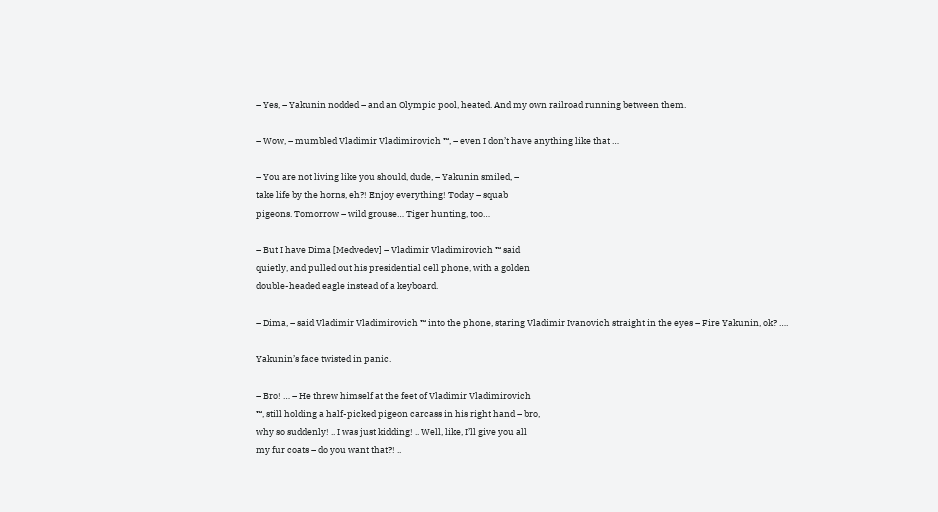– Yes, – Yakunin nodded – and an Olympic pool, heated. And my own railroad running between them.

– Wow, – mumbled Vladimir Vladimirovich ™, – even I don’t have anything like that …

– You are not living like you should, dude, – Yakunin smiled, –
take life by the horns, eh?! Enjoy everything! Today – squab
pigeons. Tomorrow – wild grouse… Tiger hunting, too…

– But I have Dima [Medvedev] – Vladimir Vladimirovich ™ said
quietly, and pulled out his presidential cell phone, with a golden
double-headed eagle instead of a keyboard.

– Dima, – said Vladimir Vladimirovich ™ into the phone, staring Vladimir Ivanovich straight in the eyes – Fire Yakunin, ok? ….

Yakunin’s face twisted in panic.

– Bro! … – He threw himself at the feet of Vladimir Vladimirovich
™, still holding a half-picked pigeon carcass in his right hand – bro,
why so suddenly! .. I was just kidding! .. Well, like, I’ll give you all
my fur coats – do you want that?! ..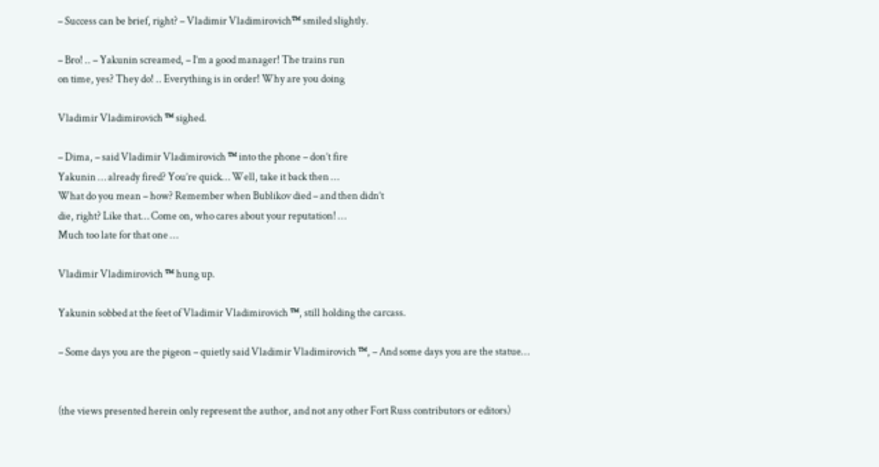– Success can be brief, right? – Vladimir Vladimirovich™ smiled slightly.

– Bro! .. – Yakunin screamed, – I’m a good manager! The trains run
on time, yes? They do! .. Everything is in order! Why are you doing

Vladimir Vladimirovich ™ sighed.

– Dima, – said Vladimir Vladimirovich ™ into the phone – don’t fire
Yakunin … already fired? You’re quick… Well, take it back then …
What do you mean – how? Remember when Bublikov died – and then didn’t
die, right? Like that… Come on, who cares about your reputation! …
Much too late for that one …

Vladimir Vladimirovich ™ hung up.

Yakunin sobbed at the feet of Vladimir Vladimirovich ™, still holding the carcass.

– Some days you are the pigeon – quietly said Vladimir Vladimirovich ™, – And some days you are the statue…


(the views presented herein only represent the author, and not any other Fort Russ contributors or editors)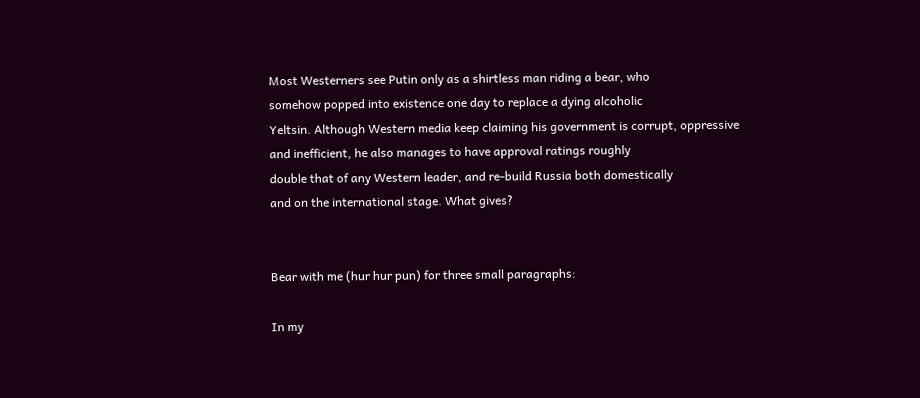Most Westerners see Putin only as a shirtless man riding a bear, who
somehow popped into existence one day to replace a dying alcoholic
Yeltsin. Although Western media keep claiming his government is corrupt, oppressive
and inefficient, he also manages to have approval ratings roughly
double that of any Western leader, and re-build Russia both domestically
and on the international stage. What gives?


Bear with me (hur hur pun) for three small paragraphs:

In my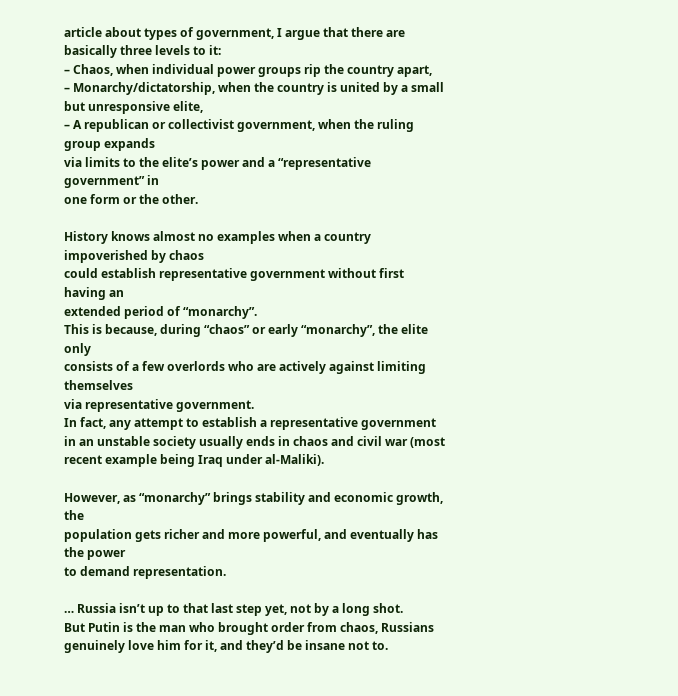article about types of government, I argue that there are basically three levels to it:
– Chaos, when individual power groups rip the country apart,
– Monarchy/dictatorship, when the country is united by a small but unresponsive elite,
– A republican or collectivist government, when the ruling group expands
via limits to the elite’s power and a “representative government” in
one form or the other.

History knows almost no examples when a country impoverished by chaos
could establish representative government without first having an
extended period of “monarchy”.
This is because, during “chaos” or early “monarchy”, the elite only
consists of a few overlords who are actively against limiting themselves
via representative government.
In fact, any attempt to establish a representative government in an unstable society usually ends in chaos and civil war (most recent example being Iraq under al-Maliki).

However, as “monarchy” brings stability and economic growth, the
population gets richer and more powerful, and eventually has the power
to demand representation.

… Russia isn’t up to that last step yet, not by a long shot.
But Putin is the man who brought order from chaos, Russians genuinely love him for it, and they’d be insane not to.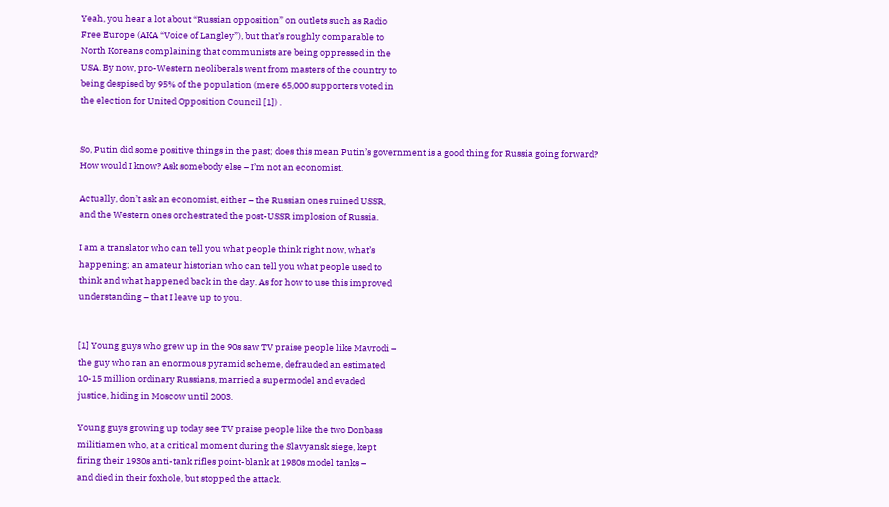Yeah, you hear a lot about “Russian opposition” on outlets such as Radio
Free Europe (AKA “Voice of Langley”), but that’s roughly comparable to
North Koreans complaining that communists are being oppressed in the
USA. By now, pro-Western neoliberals went from masters of the country to
being despised by 95% of the population (mere 65,000 supporters voted in
the election for United Opposition Council [1]) .


So, Putin did some positive things in the past; does this mean Putin’s government is a good thing for Russia going forward?
How would I know? Ask somebody else – I’m not an economist.

Actually, don’t ask an economist, either – the Russian ones ruined USSR,
and the Western ones orchestrated the post-USSR implosion of Russia.

I am a translator who can tell you what people think right now, what’s
happening; an amateur historian who can tell you what people used to
think and what happened back in the day. As for how to use this improved
understanding – that I leave up to you.


[1] Young guys who grew up in the 90s saw TV praise people like Mavrodi –
the guy who ran an enormous pyramid scheme, defrauded an estimated
10-15 million ordinary Russians, married a supermodel and evaded
justice, hiding in Moscow until 2003.

Young guys growing up today see TV praise people like the two Donbass
militiamen who, at a critical moment during the Slavyansk siege, kept
firing their 1930s anti-tank rifles point-blank at 1980s model tanks –
and died in their foxhole, but stopped the attack.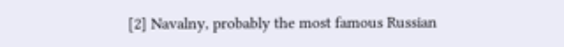[2] Navalny, probably the most famous Russian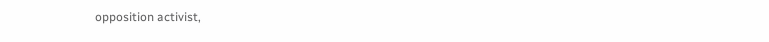opposition activist,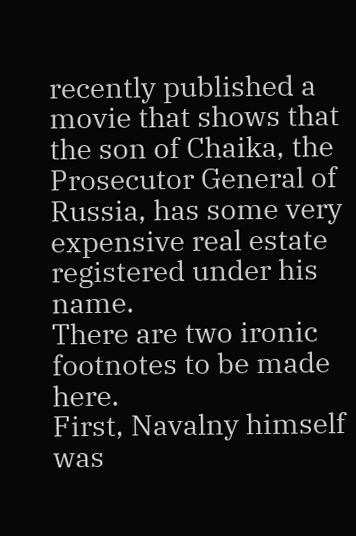recently published a movie that shows that the son of Chaika, the
Prosecutor General of Russia, has some very expensive real estate
registered under his name.
There are two ironic footnotes to be made here.
First, Navalny himself was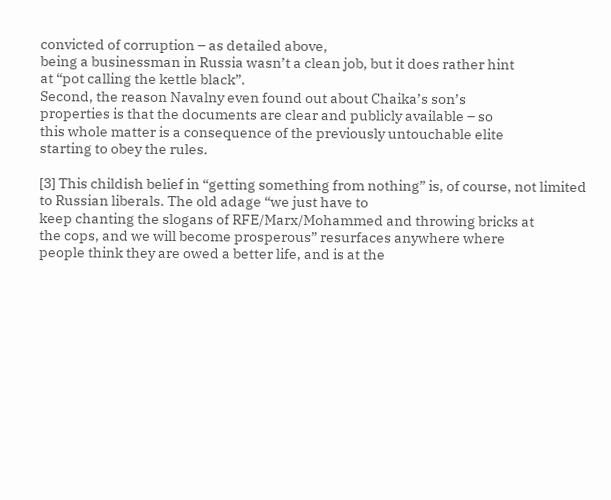convicted of corruption – as detailed above,
being a businessman in Russia wasn’t a clean job, but it does rather hint
at “pot calling the kettle black”.
Second, the reason Navalny even found out about Chaika’s son’s
properties is that the documents are clear and publicly available – so
this whole matter is a consequence of the previously untouchable elite
starting to obey the rules.

[3] This childish belief in “getting something from nothing” is, of course, not limited to Russian liberals. The old adage “we just have to
keep chanting the slogans of RFE/Marx/Mohammed and throwing bricks at
the cops, and we will become prosperous” resurfaces anywhere where
people think they are owed a better life, and is at the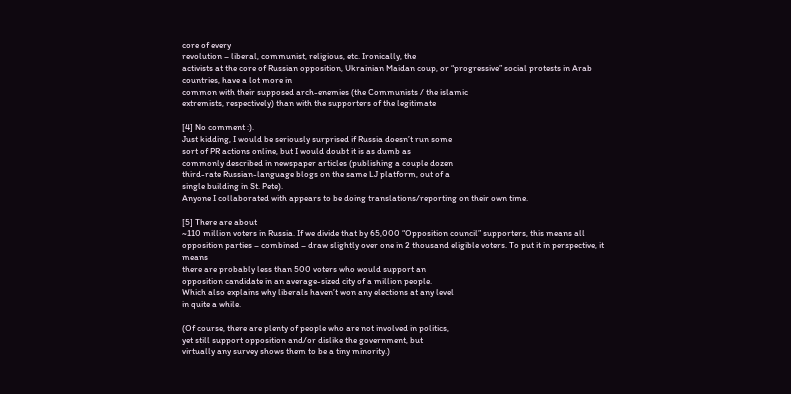core of every
revolution – liberal, communist, religious, etc. Ironically, the
activists at the core of Russian opposition, Ukrainian Maidan coup, or “progressive” social protests in Arab countries, have a lot more in
common with their supposed arch-enemies (the Communists / the islamic
extremists, respectively) than with the supporters of the legitimate

[4] No comment :).
Just kidding, I would be seriously surprised if Russia doesn’t run some
sort of PR actions online, but I would doubt it is as dumb as
commonly described in newspaper articles (publishing a couple dozen
third-rate Russian-language blogs on the same LJ platform, out of a
single building in St. Pete).
Anyone I collaborated with appears to be doing translations/reporting on their own time.

[5] There are about
~110 million voters in Russia. If we divide that by 65,000 “Opposition council” supporters, this means all opposition parties – combined – draw slightly over one in 2 thousand eligible voters. To put it in perspective, it means
there are probably less than 500 voters who would support an
opposition candidate in an average-sized city of a million people.
Which also explains why liberals haven’t won any elections at any level
in quite a while.

(Of course, there are plenty of people who are not involved in politics,
yet still support opposition and/or dislike the government, but
virtually any survey shows them to be a tiny minority.)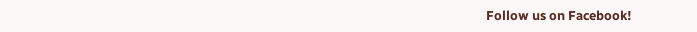Follow us on Facebook!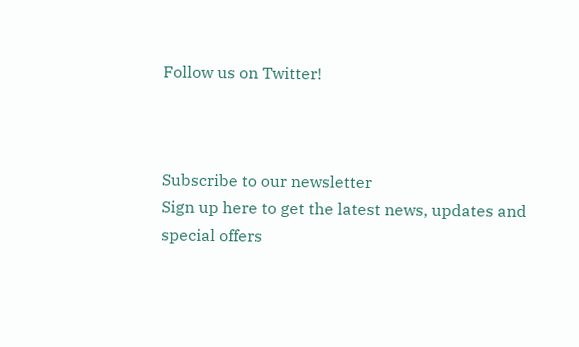Follow us on Twitter!



Subscribe to our newsletter
Sign up here to get the latest news, updates and special offers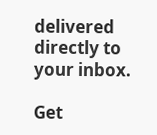delivered directly to your inbox.

Get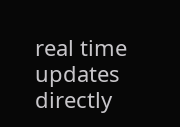real time updates directly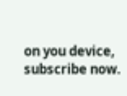on you device, subscribe now.